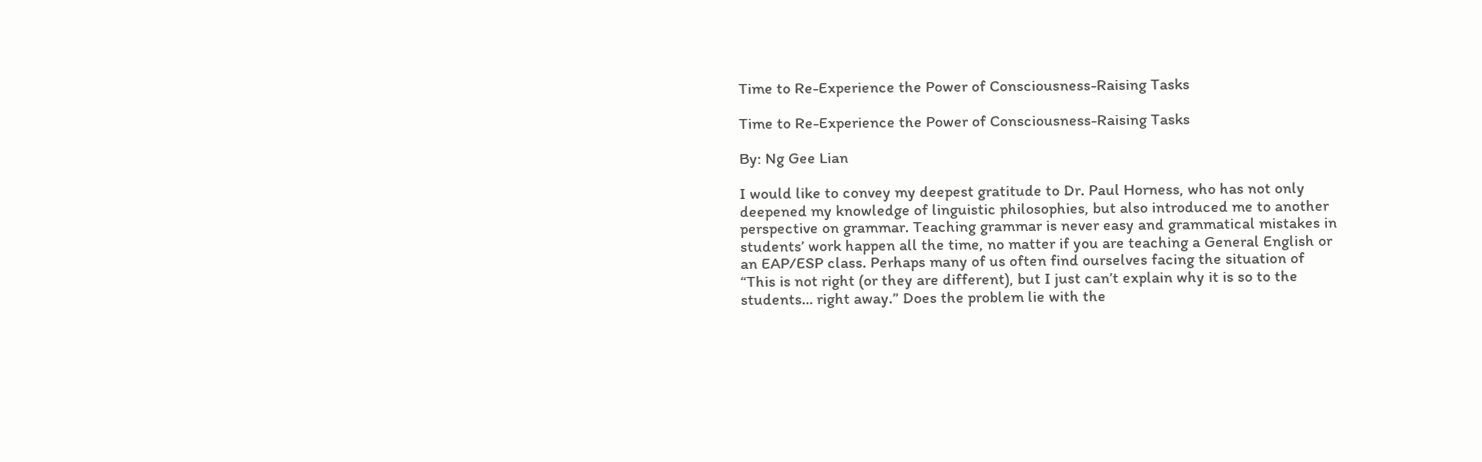Time to Re-Experience the Power of Consciousness-Raising Tasks

Time to Re-Experience the Power of Consciousness-Raising Tasks

By: Ng Gee Lian

I would like to convey my deepest gratitude to Dr. Paul Horness, who has not only deepened my knowledge of linguistic philosophies, but also introduced me to another perspective on grammar. Teaching grammar is never easy and grammatical mistakes in students’ work happen all the time, no matter if you are teaching a General English or an EAP/ESP class. Perhaps many of us often find ourselves facing the situation of “This is not right (or they are different), but I just can’t explain why it is so to the students… right away.” Does the problem lie with the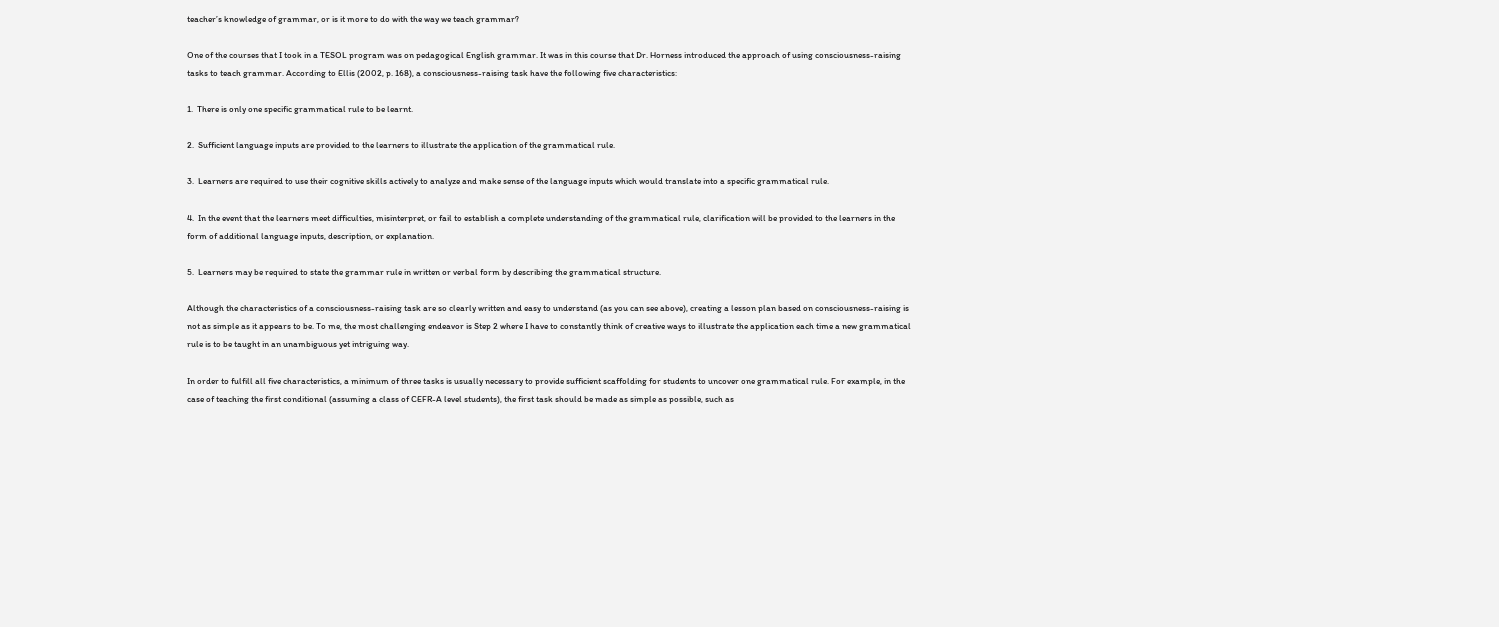teacher’s knowledge of grammar, or is it more to do with the way we teach grammar?

One of the courses that I took in a TESOL program was on pedagogical English grammar. It was in this course that Dr. Horness introduced the approach of using consciousness-raising tasks to teach grammar. According to Ellis (2002, p. 168), a consciousness-raising task have the following five characteristics:

1.  There is only one specific grammatical rule to be learnt.

2.  Sufficient language inputs are provided to the learners to illustrate the application of the grammatical rule.

3.  Learners are required to use their cognitive skills actively to analyze and make sense of the language inputs which would translate into a specific grammatical rule.

4.  In the event that the learners meet difficulties, misinterpret, or fail to establish a complete understanding of the grammatical rule, clarification will be provided to the learners in the form of additional language inputs, description, or explanation.

5.  Learners may be required to state the grammar rule in written or verbal form by describing the grammatical structure.

Although the characteristics of a consciousness-raising task are so clearly written and easy to understand (as you can see above), creating a lesson plan based on consciousness-raising is not as simple as it appears to be. To me, the most challenging endeavor is Step 2 where I have to constantly think of creative ways to illustrate the application each time a new grammatical rule is to be taught in an unambiguous yet intriguing way.

In order to fulfill all five characteristics, a minimum of three tasks is usually necessary to provide sufficient scaffolding for students to uncover one grammatical rule. For example, in the case of teaching the first conditional (assuming a class of CEFR-A level students), the first task should be made as simple as possible, such as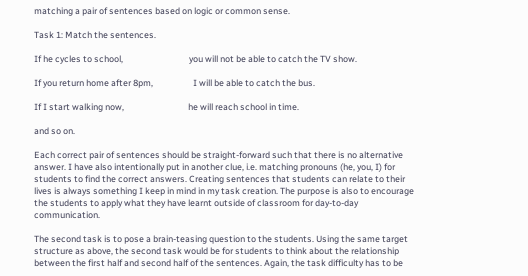matching a pair of sentences based on logic or common sense.

Task 1: Match the sentences.

If he cycles to school,                                 you will not be able to catch the TV show.

If you return home after 8pm,                    I will be able to catch the bus.

If I start walking now,                                he will reach school in time.

and so on.

Each correct pair of sentences should be straight-forward such that there is no alternative answer. I have also intentionally put in another clue, i.e. matching pronouns (he, you, I) for students to find the correct answers. Creating sentences that students can relate to their lives is always something I keep in mind in my task creation. The purpose is also to encourage the students to apply what they have learnt outside of classroom for day-to-day communication.

The second task is to pose a brain-teasing question to the students. Using the same target structure as above, the second task would be for students to think about the relationship between the first half and second half of the sentences. Again, the task difficulty has to be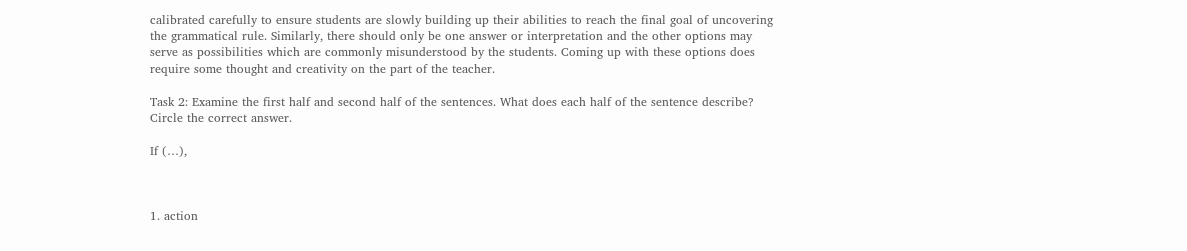calibrated carefully to ensure students are slowly building up their abilities to reach the final goal of uncovering the grammatical rule. Similarly, there should only be one answer or interpretation and the other options may serve as possibilities which are commonly misunderstood by the students. Coming up with these options does require some thought and creativity on the part of the teacher.

Task 2: Examine the first half and second half of the sentences. What does each half of the sentence describe? Circle the correct answer.

If (…),



1. action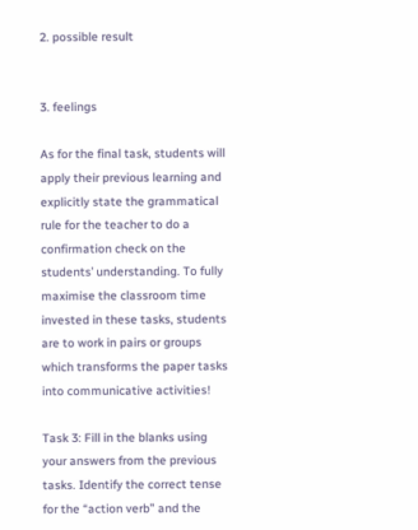2. possible result


3. feelings

As for the final task, students will apply their previous learning and explicitly state the grammatical rule for the teacher to do a confirmation check on the students’ understanding. To fully maximise the classroom time invested in these tasks, students are to work in pairs or groups which transforms the paper tasks into communicative activities!

Task 3: Fill in the blanks using your answers from the previous tasks. Identify the correct tense for the “action verb” and the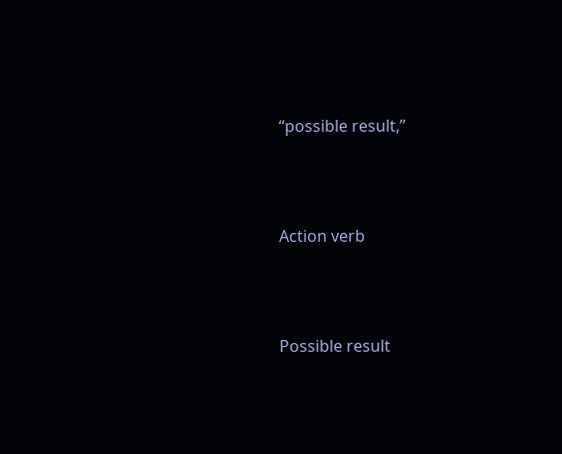“possible result,”



Action verb



Possible result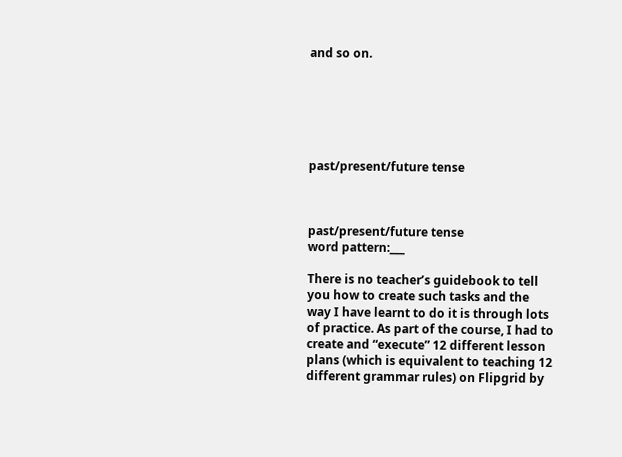and so on.






past/present/future tense



past/present/future tense
word pattern:___

There is no teacher’s guidebook to tell you how to create such tasks and the way I have learnt to do it is through lots of practice. As part of the course, I had to create and “execute” 12 different lesson plans (which is equivalent to teaching 12 different grammar rules) on Flipgrid by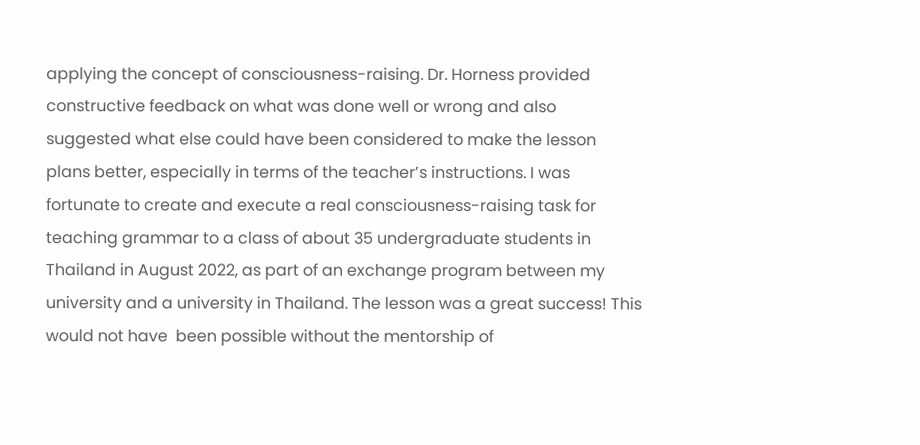applying the concept of consciousness-raising. Dr. Horness provided constructive feedback on what was done well or wrong and also suggested what else could have been considered to make the lesson plans better, especially in terms of the teacher’s instructions. I was fortunate to create and execute a real consciousness-raising task for teaching grammar to a class of about 35 undergraduate students in Thailand in August 2022, as part of an exchange program between my university and a university in Thailand. The lesson was a great success! This would not have  been possible without the mentorship of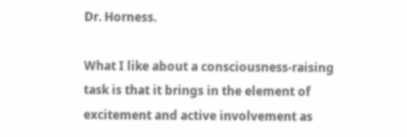Dr. Horness.

What I like about a consciousness-raising task is that it brings in the element of excitement and active involvement as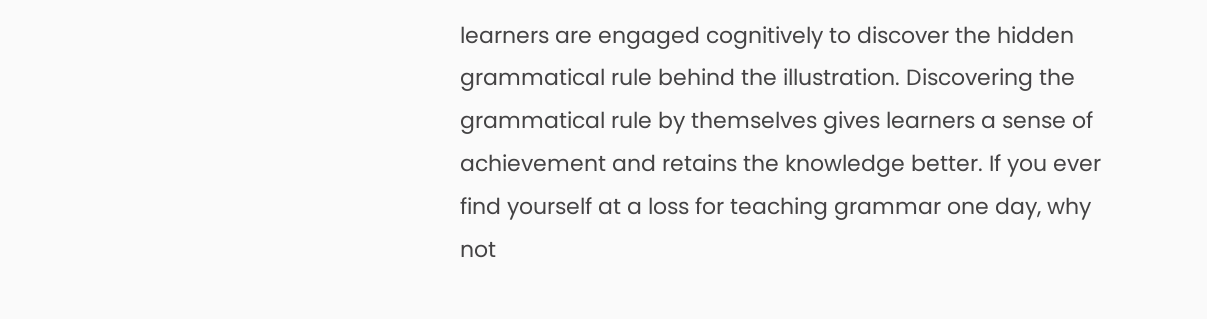learners are engaged cognitively to discover the hidden grammatical rule behind the illustration. Discovering the grammatical rule by themselves gives learners a sense of achievement and retains the knowledge better. If you ever find yourself at a loss for teaching grammar one day, why not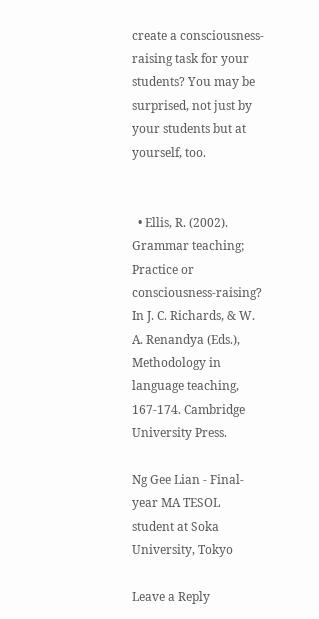create a consciousness-raising task for your students? You may be surprised, not just by your students but at yourself, too.


  • Ellis, R. (2002). Grammar teaching; Practice or consciousness-raising? In J. C. Richards, & W. A. Renandya (Eds.), Methodology in language teaching, 167-174. Cambridge University Press.

Ng Gee Lian - Final-year MA TESOL student at Soka University, Tokyo

Leave a Reply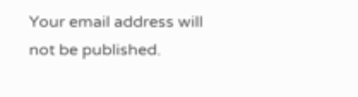Your email address will not be published.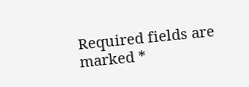Required fields are marked *